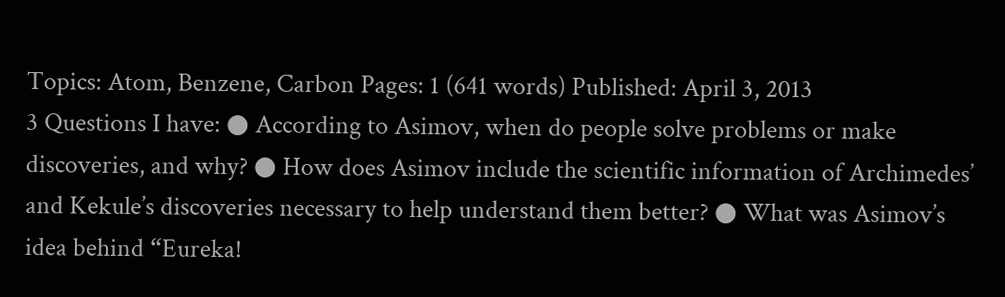Topics: Atom, Benzene, Carbon Pages: 1 (641 words) Published: April 3, 2013
3 Questions I have: ● According to Asimov, when do people solve problems or make discoveries, and why? ● How does Asimov include the scientific information of Archimedes’ and Kekule’s discoveries necessary to help understand them better? ● What was Asimov’s idea behind “Eureka!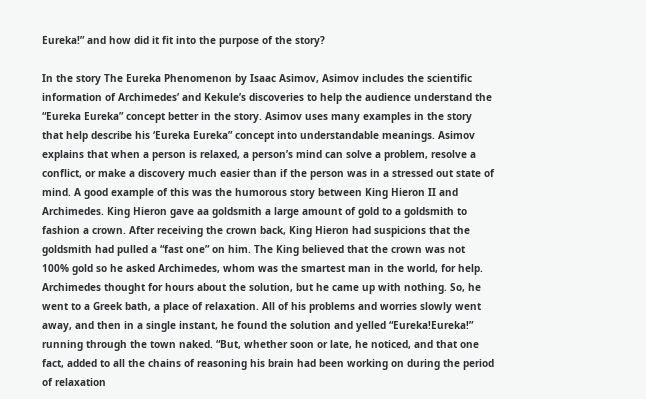Eureka!” and how did it fit into the purpose of the story?

In the story The Eureka Phenomenon by Isaac Asimov, Asimov includes the scientific information of Archimedes’ and Kekule’s discoveries to help the audience understand the “Eureka Eureka” concept better in the story. Asimov uses many examples in the story that help describe his ‘Eureka Eureka” concept into understandable meanings. Asimov explains that when a person is relaxed, a person’s mind can solve a problem, resolve a conflict, or make a discovery much easier than if the person was in a stressed out state of mind. A good example of this was the humorous story between King Hieron II and Archimedes. King Hieron gave aa goldsmith a large amount of gold to a goldsmith to fashion a crown. After receiving the crown back, King Hieron had suspicions that the goldsmith had pulled a “fast one” on him. The King believed that the crown was not 100% gold so he asked Archimedes, whom was the smartest man in the world, for help. Archimedes thought for hours about the solution, but he came up with nothing. So, he went to a Greek bath, a place of relaxation. All of his problems and worries slowly went away, and then in a single instant, he found the solution and yelled “Eureka!Eureka!” running through the town naked. “But, whether soon or late, he noticed, and that one fact, added to all the chains of reasoning his brain had been working on during the period of relaxation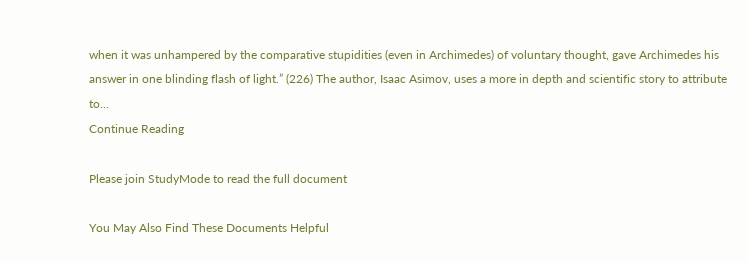when it was unhampered by the comparative stupidities (even in Archimedes) of voluntary thought, gave Archimedes his answer in one blinding flash of light.” (226) The author, Isaac Asimov, uses a more in depth and scientific story to attribute to...
Continue Reading

Please join StudyMode to read the full document

You May Also Find These Documents Helpful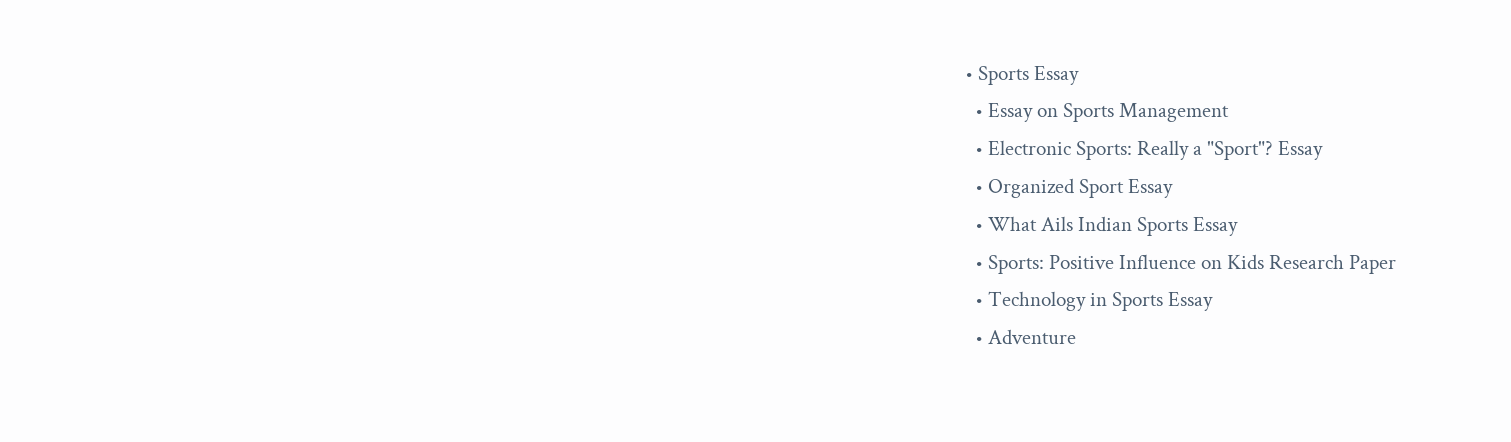• Sports Essay
  • Essay on Sports Management
  • Electronic Sports: Really a "Sport"? Essay
  • Organized Sport Essay
  • What Ails Indian Sports Essay
  • Sports: Positive Influence on Kids Research Paper
  • Technology in Sports Essay
  • Adventure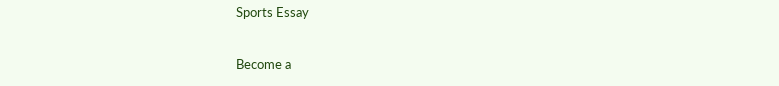Sports Essay

Become a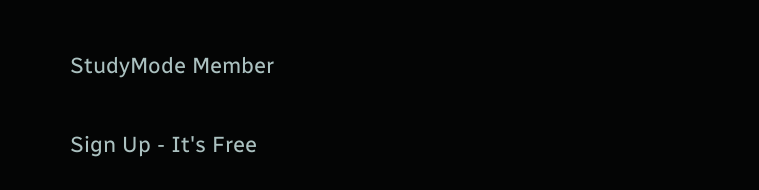StudyMode Member

Sign Up - It's Free